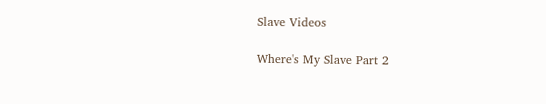Slave Videos

Where's My Slave Part 2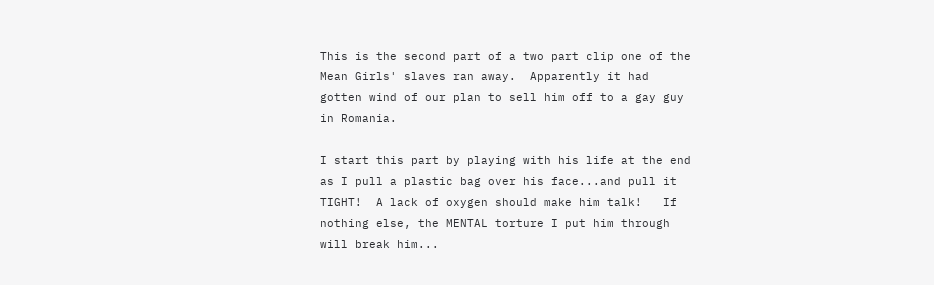This is the second part of a two part clip one of the Mean Girls' slaves ran away.  Apparently it had gotten wind of our plan to sell him off to a gay guy in Romania.

I start this part by playing with his life at the end as I pull a plastic bag over his face...and pull it TIGHT!  A lack of oxygen should make him talk!   If nothing else, the MENTAL torture I put him through will break him...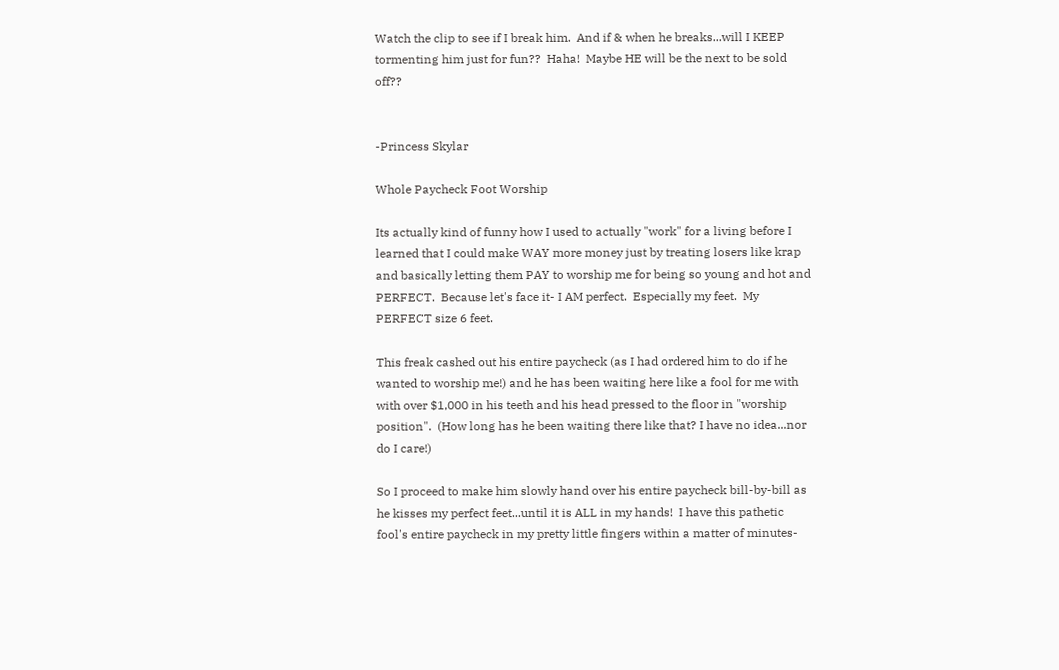Watch the clip to see if I break him.  And if & when he breaks...will I KEEP tormenting him just for fun??  Haha!  Maybe HE will be the next to be sold off??


-Princess Skylar

Whole Paycheck Foot Worship

Its actually kind of funny how I used to actually "work" for a living before I learned that I could make WAY more money just by treating losers like krap and basically letting them PAY to worship me for being so young and hot and PERFECT.  Because let's face it- I AM perfect.  Especially my feet.  My PERFECT size 6 feet.

This freak cashed out his entire paycheck (as I had ordered him to do if he wanted to worship me!) and he has been waiting here like a fool for me with with over $1,000 in his teeth and his head pressed to the floor in "worship position".  (How long has he been waiting there like that? I have no idea...nor do I care!)

So I proceed to make him slowly hand over his entire paycheck bill-by-bill as he kisses my perfect feet...until it is ALL in my hands!  I have this pathetic fool's entire paycheck in my pretty little fingers within a matter of minutes-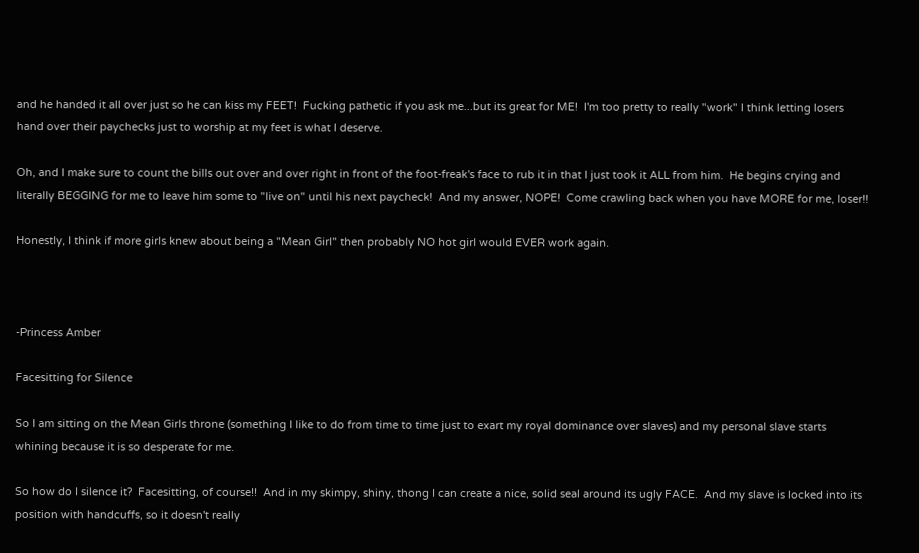and he handed it all over just so he can kiss my FEET!  Fucking pathetic if you ask me...but its great for ME!  I'm too pretty to really "work" I think letting losers hand over their paychecks just to worship at my feet is what I deserve.

Oh, and I make sure to count the bills out over and over right in front of the foot-freak's face to rub it in that I just took it ALL from him.  He begins crying and literally BEGGING for me to leave him some to "live on" until his next paycheck!  And my answer, NOPE!  Come crawling back when you have MORE for me, loser!!

Honestly, I think if more girls knew about being a "Mean Girl" then probably NO hot girl would EVER work again.



-Princess Amber

Facesitting for Silence

So I am sitting on the Mean Girls throne (something I like to do from time to time just to exart my royal dominance over slaves) and my personal slave starts whining because it is so desperate for me.

So how do I silence it?  Facesitting, of course!!  And in my skimpy, shiny, thong I can create a nice, solid seal around its ugly FACE.  And my slave is locked into its position with handcuffs, so it doesn't really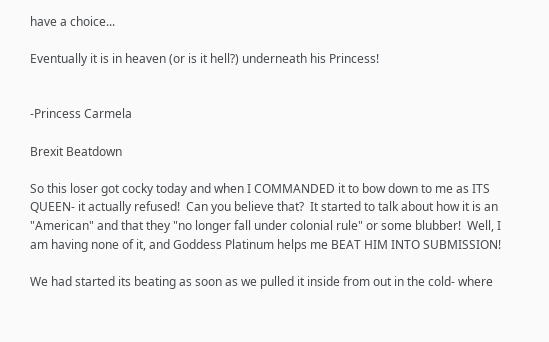have a choice...

Eventually it is in heaven (or is it hell?) underneath his Princess!


-Princess Carmela

Brexit Beatdown

So this loser got cocky today and when I COMMANDED it to bow down to me as ITS QUEEN- it actually refused!  Can you believe that?  It started to talk about how it is an "American" and that they "no longer fall under colonial rule" or some blubber!  Well, I am having none of it, and Goddess Platinum helps me BEAT HIM INTO SUBMISSION!

We had started its beating as soon as we pulled it inside from out in the cold- where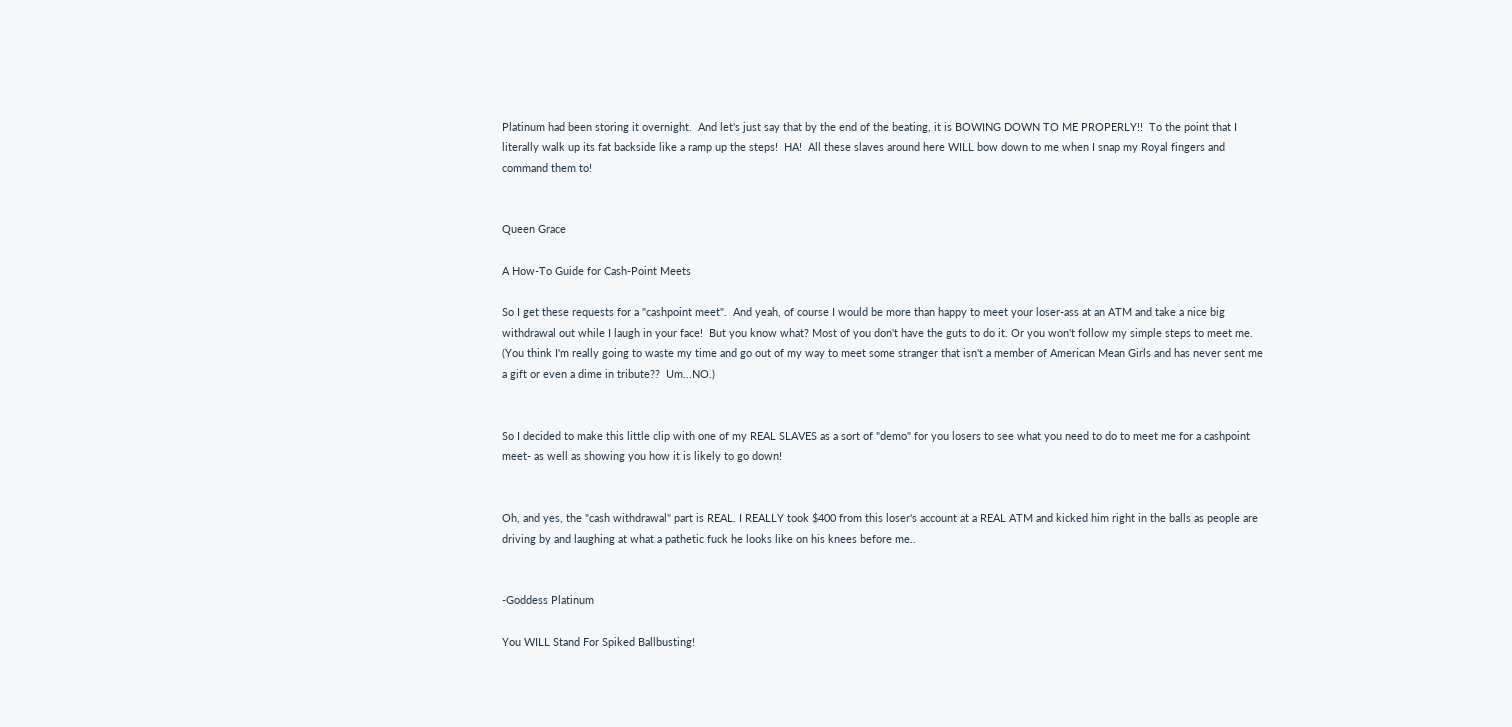Platinum had been storing it overnight.  And let's just say that by the end of the beating, it is BOWING DOWN TO ME PROPERLY!!  To the point that I literally walk up its fat backside like a ramp up the steps!  HA!  All these slaves around here WILL bow down to me when I snap my Royal fingers and command them to!


Queen Grace

A How-To Guide for Cash-Point Meets

So I get these requests for a "cashpoint meet".  And yeah, of course I would be more than happy to meet your loser-ass at an ATM and take a nice big withdrawal out while I laugh in your face!  But you know what? Most of you don't have the guts to do it. Or you won't follow my simple steps to meet me.  (You think I'm really going to waste my time and go out of my way to meet some stranger that isn't a member of American Mean Girls and has never sent me a gift or even a dime in tribute??  Um...NO.)


So I decided to make this little clip with one of my REAL SLAVES as a sort of "demo" for you losers to see what you need to do to meet me for a cashpoint meet- as well as showing you how it is likely to go down!


Oh, and yes, the "cash withdrawal" part is REAL. I REALLY took $400 from this loser's account at a REAL ATM and kicked him right in the balls as people are driving by and laughing at what a pathetic fuck he looks like on his knees before me..


-Goddess Platinum

You WILL Stand For Spiked Ballbusting!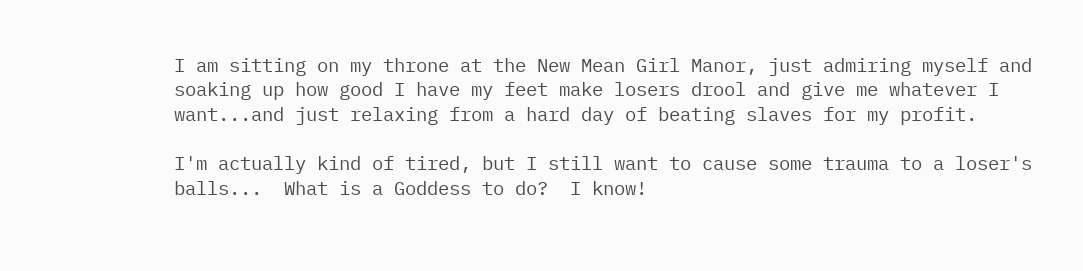I am sitting on my throne at the New Mean Girl Manor, just admiring myself and soaking up how good I have my feet make losers drool and give me whatever I want...and just relaxing from a hard day of beating slaves for my profit.

I'm actually kind of tired, but I still want to cause some trauma to a loser's balls...  What is a Goddess to do?  I know!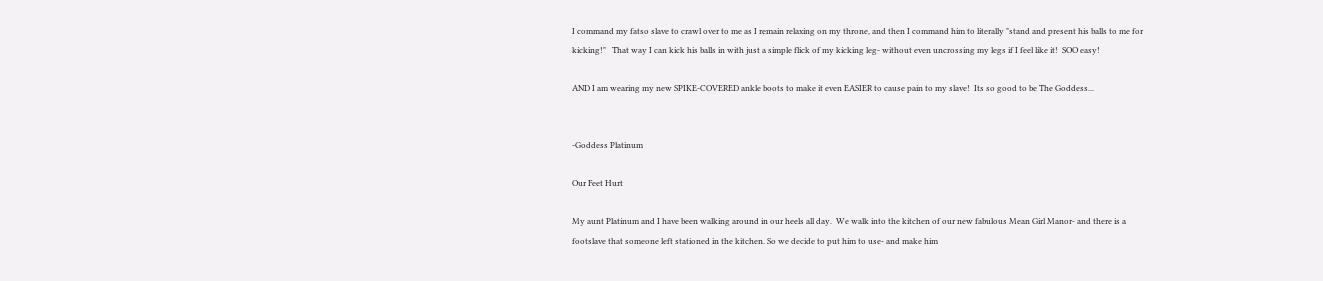I command my fatso slave to crawl over to me as I remain relaxing on my throne, and then I command him to literally "stand and present his balls to me for kicking!"   That way I can kick his balls in with just a simple flick of my kicking leg- without even uncrossing my legs if I feel like it!  SOO easy!

AND I am wearing my new SPIKE-COVERED ankle boots to make it even EASIER to cause pain to my slave!  Its so good to be The Goddess...


-Goddess Platinum

Our Feet Hurt

My aunt Platinum and I have been walking around in our heels all day.  We walk into the kitchen of our new fabulous Mean Girl Manor- and there is a footslave that someone left stationed in the kitchen. So we decide to put him to use- and make him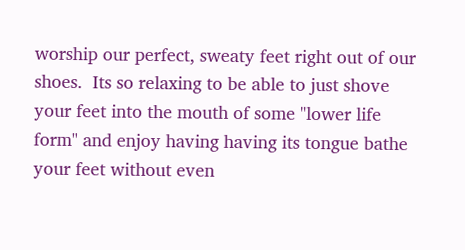worship our perfect, sweaty feet right out of our shoes.  Its so relaxing to be able to just shove your feet into the mouth of some "lower life form" and enjoy having having its tongue bathe your feet without even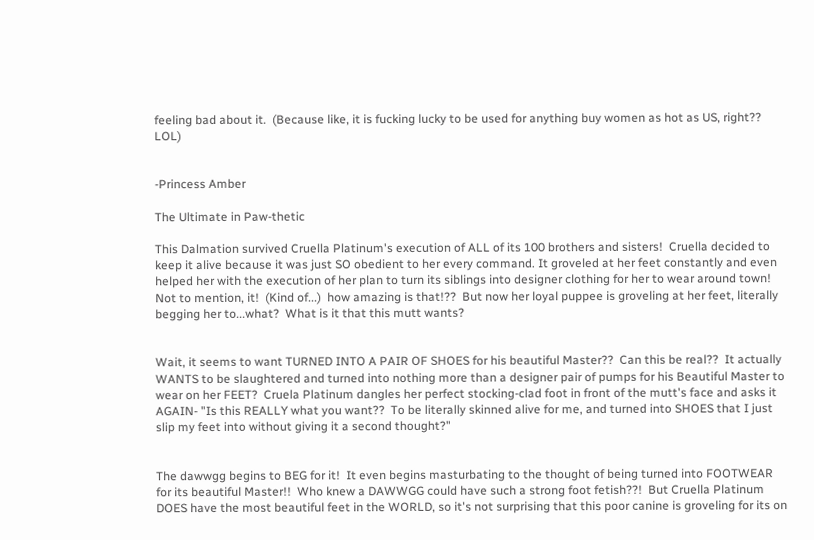feeling bad about it.  (Because like, it is fucking lucky to be used for anything buy women as hot as US, right?? LOL)


-Princess Amber

The Ultimate in Paw-thetic

This Dalmation survived Cruella Platinum's execution of ALL of its 100 brothers and sisters!  Cruella decided to keep it alive because it was just SO obedient to her every command. It groveled at her feet constantly and even helped her with the execution of her plan to turn its siblings into designer clothing for her to wear around town!  Not to mention, it!  (Kind of...)  how amazing is that!??  But now her loyal puppee is groveling at her feet, literally begging her to...what?  What is it that this mutt wants?


Wait, it seems to want TURNED INTO A PAIR OF SHOES for his beautiful Master??  Can this be real??  It actually WANTS to be slaughtered and turned into nothing more than a designer pair of pumps for his Beautiful Master to wear on her FEET?  Cruela Platinum dangles her perfect stocking-clad foot in front of the mutt's face and asks it AGAIN- "Is this REALLY what you want??  To be literally skinned alive for me, and turned into SHOES that I just slip my feet into without giving it a second thought?"


The dawwgg begins to BEG for it!  It even begins masturbating to the thought of being turned into FOOTWEAR for its beautiful Master!!  Who knew a DAWWGG could have such a strong foot fetish??!  But Cruella Platinum DOES have the most beautiful feet in the WORLD, so it's not surprising that this poor canine is groveling for its on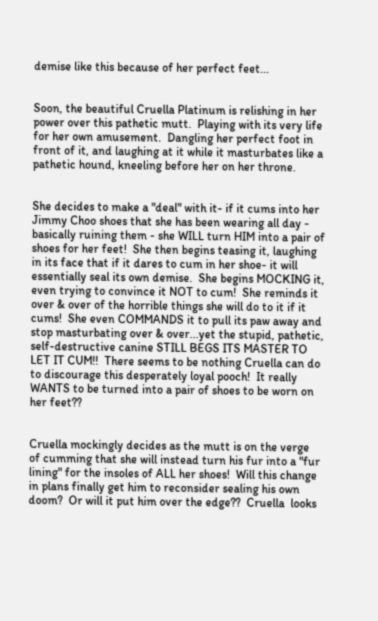demise like this because of her perfect feet...


Soon, the beautiful Cruella Platinum is relishing in her power over this pathetic mutt.  Playing with its very life for her own amusement.  Dangling her perfect foot in front of it, and laughing at it while it masturbates like a pathetic hound, kneeling before her on her throne.


She decides to make a "deal" with it- if it cums into her Jimmy Choo shoes that she has been wearing all day - basically ruining them - she WILL turn HIM into a pair of shoes for her feet!  She then begins teasing it, laughing in its face that if it dares to cum in her shoe- it will essentially seal its own demise.  She begins MOCKING it, even trying to convince it NOT to cum!  She reminds it over & over of the horrible things she will do to it if it cums!  She even COMMANDS it to pull its paw away and stop masturbating over & over...yet the stupid, pathetic, self-destructive canine STILL BEGS ITS MASTER TO LET IT CUM!!  There seems to be nothing Cruella can do to discourage this desperately loyal pooch!  It really WANTS to be turned into a pair of shoes to be worn on her feet??


Cruella mockingly decides as the mutt is on the verge of cumming that she will instead turn his fur into a "fur lining" for the insoles of ALL her shoes!  Will this change in plans finally get him to reconsider sealing his own doom?  Or will it put him over the edge??  Cruella  looks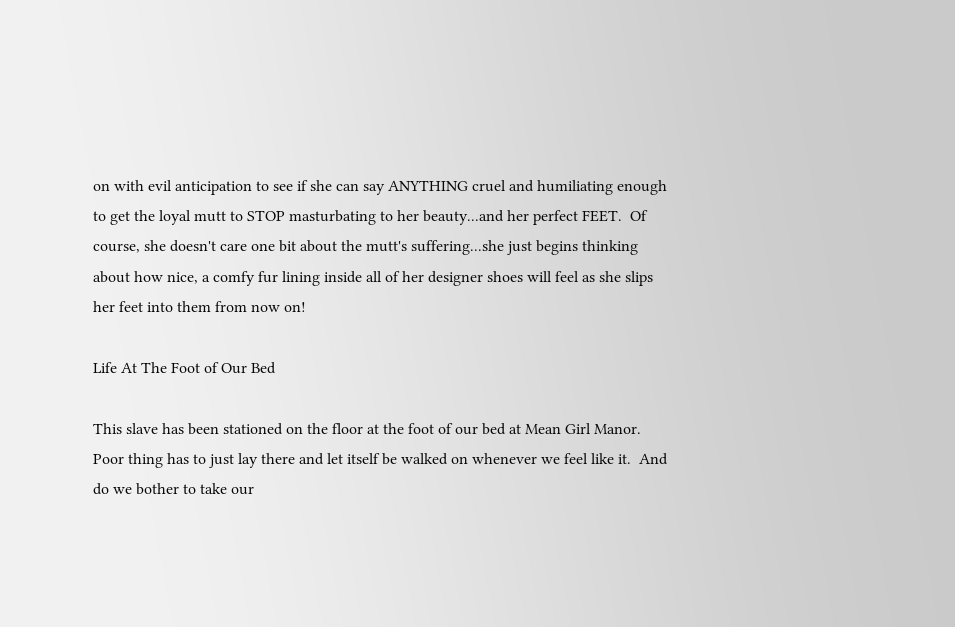on with evil anticipation to see if she can say ANYTHING cruel and humiliating enough to get the loyal mutt to STOP masturbating to her beauty...and her perfect FEET.  Of course, she doesn't care one bit about the mutt's suffering...she just begins thinking about how nice, a comfy fur lining inside all of her designer shoes will feel as she slips her feet into them from now on!

Life At The Foot of Our Bed

This slave has been stationed on the floor at the foot of our bed at Mean Girl Manor.  Poor thing has to just lay there and let itself be walked on whenever we feel like it.  And do we bother to take our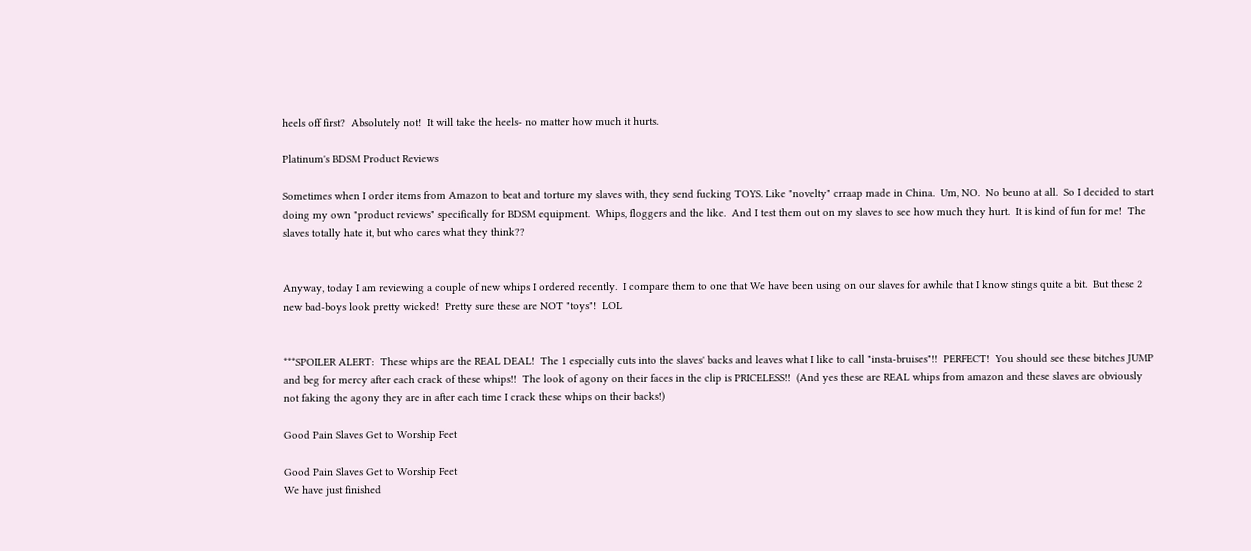heels off first?  Absolutely not!  It will take the heels- no matter how much it hurts.

Platinum's BDSM Product Reviews

Sometimes when I order items from Amazon to beat and torture my slaves with, they send fucking TOYS. Like "novelty" crraap made in China.  Um, NO.  No beuno at all.  So I decided to start doing my own "product reviews" specifically for BDSM equipment.  Whips, floggers and the like.  And I test them out on my slaves to see how much they hurt.  It is kind of fun for me!  The slaves totally hate it, but who cares what they think??


Anyway, today I am reviewing a couple of new whips I ordered recently.  I compare them to one that We have been using on our slaves for awhile that I know stings quite a bit.  But these 2 new bad-boys look pretty wicked!  Pretty sure these are NOT "toys"!  LOL


***SPOILER ALERT:  These whips are the REAL DEAL!  The 1 especially cuts into the slaves' backs and leaves what I like to call "insta-bruises"!!  PERFECT!  You should see these bitches JUMP and beg for mercy after each crack of these whips!!  The look of agony on their faces in the clip is PRICELESS!!  (And yes these are REAL whips from amazon and these slaves are obviously not faking the agony they are in after each time I crack these whips on their backs!)

Good Pain Slaves Get to Worship Feet

Good Pain Slaves Get to Worship Feet
We have just finished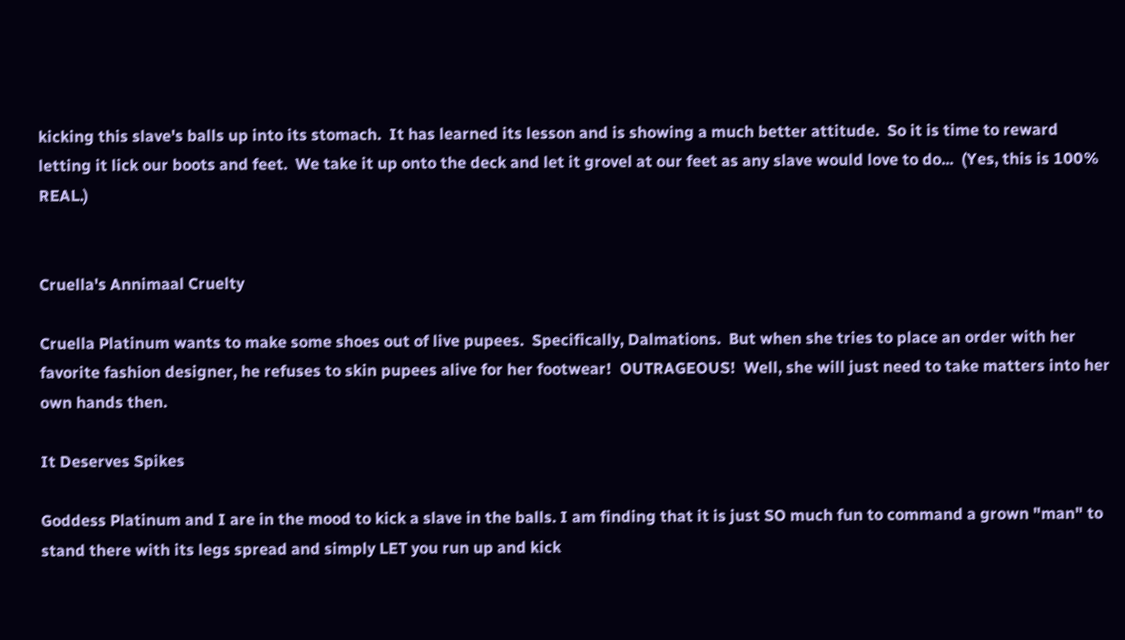kicking this slave's balls up into its stomach.  It has learned its lesson and is showing a much better attitude.  So it is time to reward letting it lick our boots and feet.  We take it up onto the deck and let it grovel at our feet as any slave would love to do...  (Yes, this is 100% REAL.)


Cruella's Annimaal Cruelty

Cruella Platinum wants to make some shoes out of live pupees.  Specifically, Dalmations.  But when she tries to place an order with her favorite fashion designer, he refuses to skin pupees alive for her footwear!  OUTRAGEOUS!  Well, she will just need to take matters into her own hands then.

It Deserves Spikes

Goddess Platinum and I are in the mood to kick a slave in the balls. I am finding that it is just SO much fun to command a grown "man" to stand there with its legs spread and simply LET you run up and kick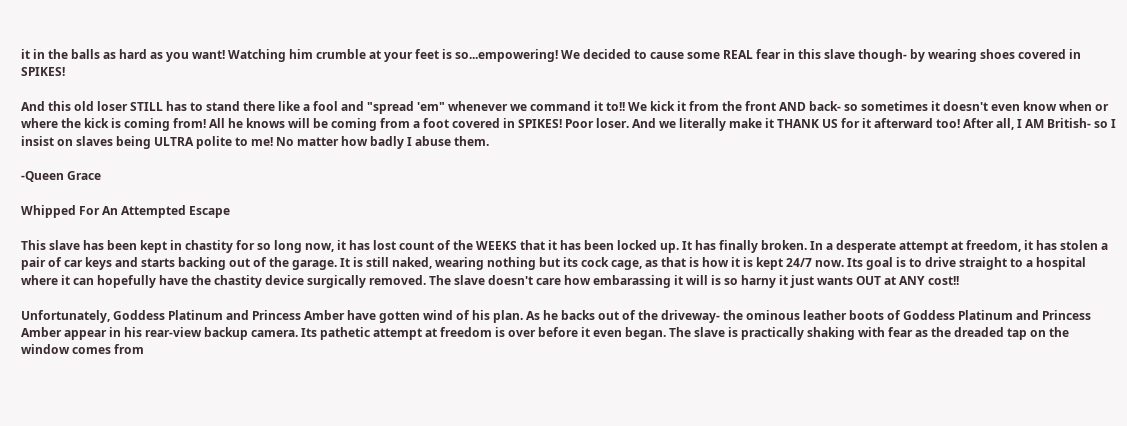it in the balls as hard as you want! Watching him crumble at your feet is so...empowering! We decided to cause some REAL fear in this slave though- by wearing shoes covered in SPIKES!

And this old loser STILL has to stand there like a fool and "spread 'em" whenever we command it to!! We kick it from the front AND back- so sometimes it doesn't even know when or where the kick is coming from! All he knows will be coming from a foot covered in SPIKES! Poor loser. And we literally make it THANK US for it afterward too! After all, I AM British- so I insist on slaves being ULTRA polite to me! No matter how badly I abuse them.

-Queen Grace

Whipped For An Attempted Escape

This slave has been kept in chastity for so long now, it has lost count of the WEEKS that it has been locked up. It has finally broken. In a desperate attempt at freedom, it has stolen a pair of car keys and starts backing out of the garage. It is still naked, wearing nothing but its cock cage, as that is how it is kept 24/7 now. Its goal is to drive straight to a hospital where it can hopefully have the chastity device surgically removed. The slave doesn't care how embarassing it will is so harny it just wants OUT at ANY cost!!

Unfortunately, Goddess Platinum and Princess Amber have gotten wind of his plan. As he backs out of the driveway- the ominous leather boots of Goddess Platinum and Princess Amber appear in his rear-view backup camera. Its pathetic attempt at freedom is over before it even began. The slave is practically shaking with fear as the dreaded tap on the window comes from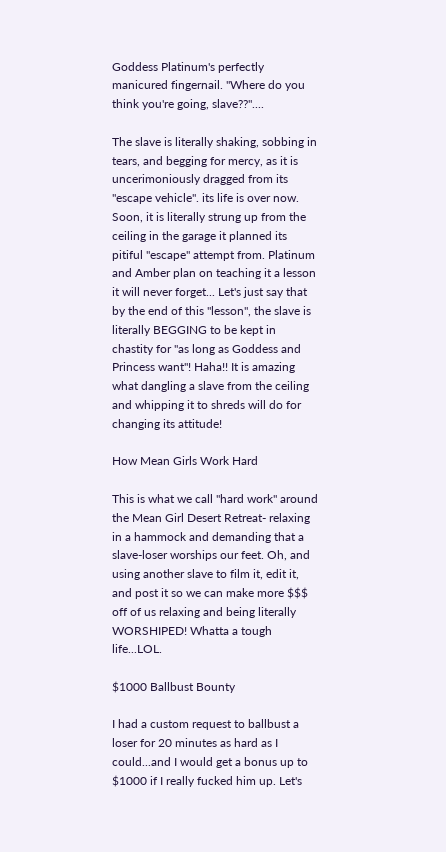Goddess Platinum's perfectly manicured fingernail. "Where do you think you're going, slave??"....

The slave is literally shaking, sobbing in tears, and begging for mercy, as it is uncerimoniously dragged from its "escape vehicle". its life is over now. Soon, it is literally strung up from the ceiling in the garage it planned its pitiful "escape" attempt from. Platinum and Amber plan on teaching it a lesson it will never forget... Let's just say that by the end of this "lesson", the slave is literally BEGGING to be kept in chastity for "as long as Goddess and Princess want"! Haha!! It is amazing what dangling a slave from the ceiling and whipping it to shreds will do for changing its attitude!

How Mean Girls Work Hard

This is what we call "hard work" around the Mean Girl Desert Retreat- relaxing in a hammock and demanding that a slave-loser worships our feet. Oh, and using another slave to film it, edit it, and post it so we can make more $$$ off of us relaxing and being literally WORSHIPED! Whatta a tough life...LOL.

$1000 Ballbust Bounty

I had a custom request to ballbust a loser for 20 minutes as hard as I could...and I would get a bonus up to $1000 if I really fucked him up. Let's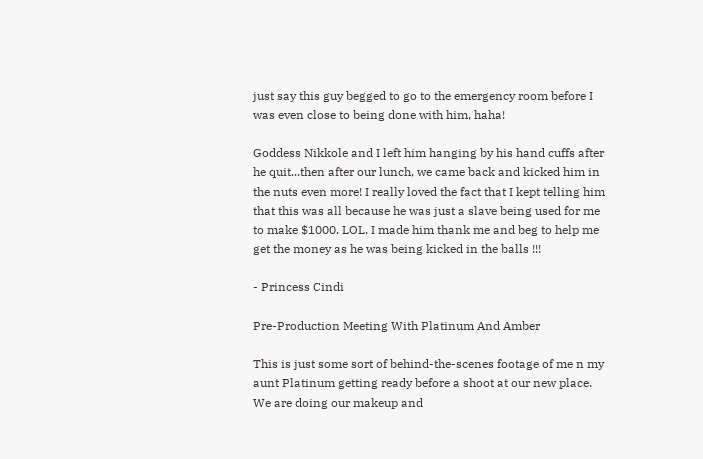just say this guy begged to go to the emergency room before I was even close to being done with him, haha!

Goddess Nikkole and I left him hanging by his hand cuffs after he quit...then after our lunch, we came back and kicked him in the nuts even more! I really loved the fact that I kept telling him that this was all because he was just a slave being used for me to make $1000. LOL. I made him thank me and beg to help me get the money as he was being kicked in the balls !!!

- Princess Cindi

Pre-Production Meeting With Platinum And Amber

This is just some sort of behind-the-scenes footage of me n my aunt Platinum getting ready before a shoot at our new place. We are doing our makeup and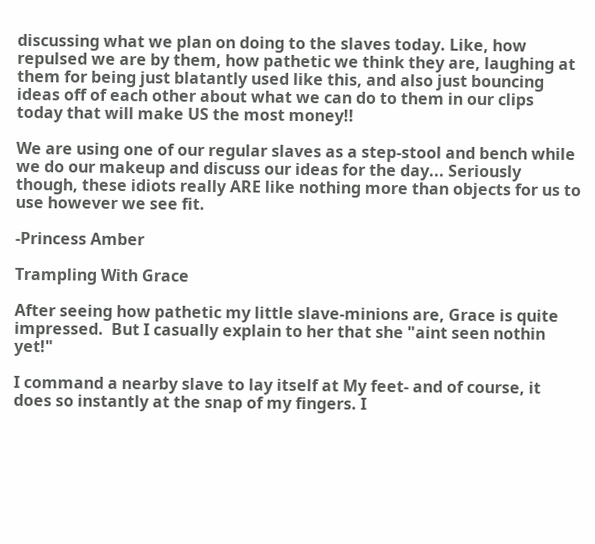discussing what we plan on doing to the slaves today. Like, how repulsed we are by them, how pathetic we think they are, laughing at them for being just blatantly used like this, and also just bouncing ideas off of each other about what we can do to them in our clips today that will make US the most money!!

We are using one of our regular slaves as a step-stool and bench while we do our makeup and discuss our ideas for the day... Seriously though, these idiots really ARE like nothing more than objects for us to use however we see fit.

-Princess Amber

Trampling With Grace

After seeing how pathetic my little slave-minions are, Grace is quite impressed.  But I casually explain to her that she "aint seen nothin yet!"

I command a nearby slave to lay itself at My feet- and of course, it does so instantly at the snap of my fingers. I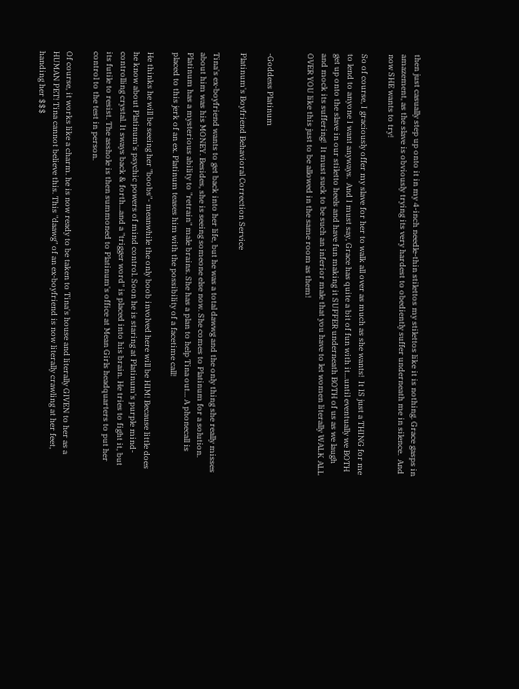then just casually step up onto it in my 4-inch needle-thin stilettos my stilettos like it is nothing. Grace gasps in amazement, as the slave is obviously trying its very hardest to obediently suffer underneath me in silence.  And now SHE wants to try!

So of course, I graciously offer my slave for her to walk all over as much as she wants!  It IS just a THING for me to lend to anyone I want anyways.  And I must say, Grace has quite a bit of fun with it...until eventually we BOTH get up onto the slave in our stiletto heels and have fun making it SUFFER underneath BOTH of us as we laugh and mock its suffering!  It must suck to be such an inferior male that you have to let women literally WALK ALL OVER YOU like this just to be allowed in the same room as them!


-Goddess Platinum

Platinum's Boyfriend Behavioral Correction Service

Tina's ex-boyfriend wants to get back into her life, but he was a total dawwg and the only thing she really misses about him was his MONEY. Besides, she is seeing someone else now. She comes to Platinum for a solution. Platinum has a mysterious ability to "retrain" male brains. She has a plan to help Tina out... A phonecall is placed to this jerk of an ex. Platinum teases him with the possibility of a facetime call!

He thinks he will be seeing her "boobs"- meanwhile the only boob involved here will be HIM! Because little does he know about Platinum's psychic powers of mind control. Soon he is staring at Platinum's purple mind-controlling crystal. It sways back & forth...and a "trigger word" is placed into his brain. He tries to fight it, but its futile to resist. The asshole is then summoned to Platinum's office at Mean Girls headquarters to put her control to the test in person.

Of course, it works like a charm. he is now ready to be taken to Tina's house and literally GIVEN to her as a HUMAN PET! Tina cannot believe this. This "daawg" of an ex-boyfriend is now literally crawling at her feet, handing her $$$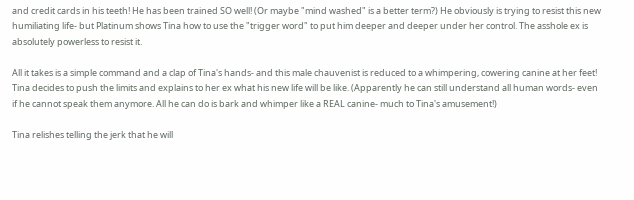and credit cards in his teeth! He has been trained SO well! (Or maybe "mind washed" is a better term?) He obviously is trying to resist this new humiliating life- but Platinum shows Tina how to use the "trigger word" to put him deeper and deeper under her control. The asshole ex is absolutely powerless to resist it.

All it takes is a simple command and a clap of Tina's hands- and this male chauvenist is reduced to a whimpering, cowering canine at her feet! Tina decides to push the limits and explains to her ex what his new life will be like. (Apparently he can still understand all human words- even if he cannot speak them anymore. All he can do is bark and whimper like a REAL canine- much to Tina's amusement!)

Tina relishes telling the jerk that he will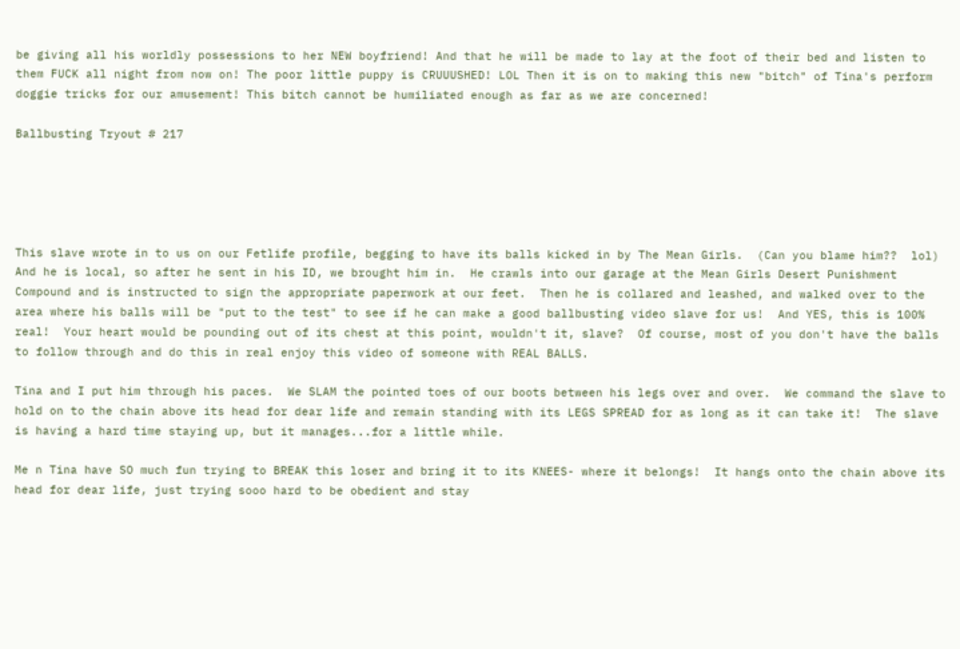be giving all his worldly possessions to her NEW boyfriend! And that he will be made to lay at the foot of their bed and listen to them FUCK all night from now on! The poor little puppy is CRUUUSHED! LOL Then it is on to making this new "bitch" of Tina's perform doggie tricks for our amusement! This bitch cannot be humiliated enough as far as we are concerned!

Ballbusting Tryout # 217





This slave wrote in to us on our Fetlife profile, begging to have its balls kicked in by The Mean Girls.  (Can you blame him??  lol)  And he is local, so after he sent in his ID, we brought him in.  He crawls into our garage at the Mean Girls Desert Punishment Compound and is instructed to sign the appropriate paperwork at our feet.  Then he is collared and leashed, and walked over to the area where his balls will be "put to the test" to see if he can make a good ballbusting video slave for us!  And YES, this is 100% real!  Your heart would be pounding out of its chest at this point, wouldn't it, slave?  Of course, most of you don't have the balls to follow through and do this in real enjoy this video of someone with REAL BALLS.

Tina and I put him through his paces.  We SLAM the pointed toes of our boots between his legs over and over.  We command the slave to hold on to the chain above its head for dear life and remain standing with its LEGS SPREAD for as long as it can take it!  The slave is having a hard time staying up, but it manages...for a little while.

Me n Tina have SO much fun trying to BREAK this loser and bring it to its KNEES- where it belongs!  It hangs onto the chain above its head for dear life, just trying sooo hard to be obedient and stay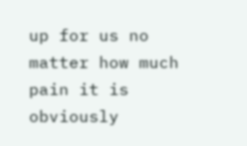up for us no matter how much pain it is obviously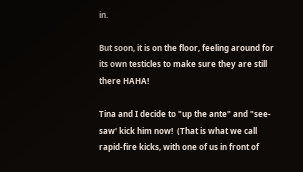in.

But soon, it is on the floor, feeling around for its own testicles to make sure they are still there HAHA!

Tina and I decide to "up the ante" and "see-saw' kick him now!  (That is what we call rapid-fire kicks, with one of us in front of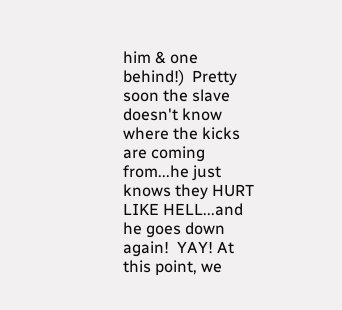him & one behind!)  Pretty soon the slave doesn't know where the kicks are coming from...he just knows they HURT LIKE HELL...and he goes down again!  YAY! At this point, we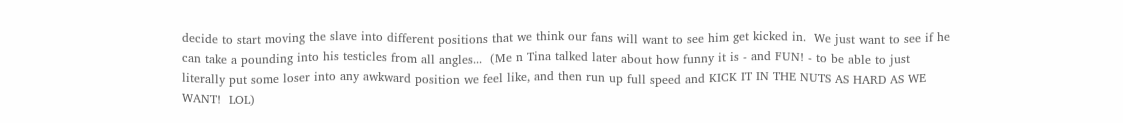decide to start moving the slave into different positions that we think our fans will want to see him get kicked in.  We just want to see if he can take a pounding into his testicles from all angles...  (Me n Tina talked later about how funny it is - and FUN! - to be able to just literally put some loser into any awkward position we feel like, and then run up full speed and KICK IT IN THE NUTS AS HARD AS WE WANT!  LOL)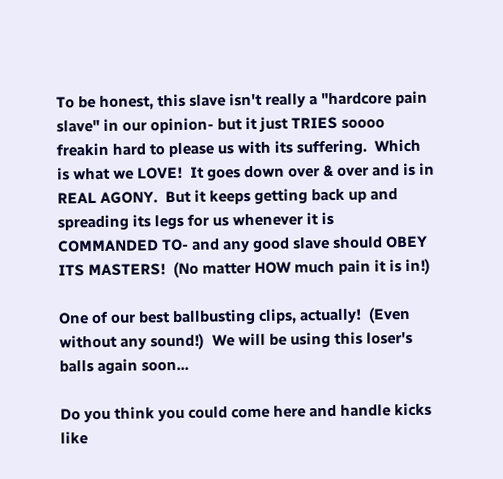To be honest, this slave isn't really a "hardcore pain slave" in our opinion- but it just TRIES soooo freakin hard to please us with its suffering.  Which is what we LOVE!  It goes down over & over and is in REAL AGONY.  But it keeps getting back up and spreading its legs for us whenever it is COMMANDED TO- and any good slave should OBEY ITS MASTERS!  (No matter HOW much pain it is in!)

One of our best ballbusting clips, actually!  (Even without any sound!)  We will be using this loser's balls again soon...

Do you think you could come here and handle kicks like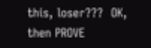this, loser???  OK, then PROVE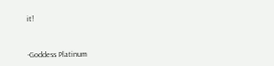it!


-Goddess Platinum